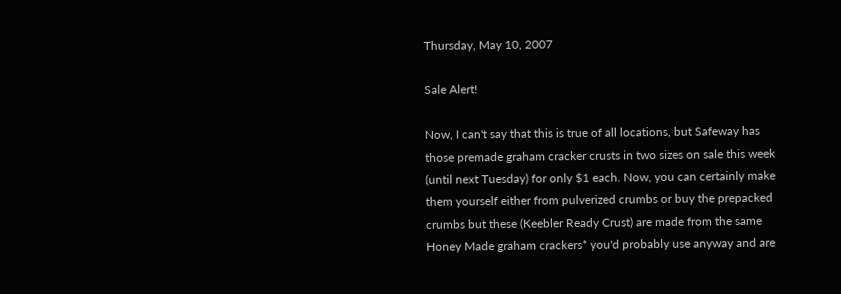Thursday, May 10, 2007

Sale Alert!

Now, I can't say that this is true of all locations, but Safeway has those premade graham cracker crusts in two sizes on sale this week (until next Tuesday) for only $1 each. Now, you can certainly make them yourself either from pulverized crumbs or buy the prepacked crumbs but these (Keebler Ready Crust) are made from the same Honey Made graham crackers* you'd probably use anyway and are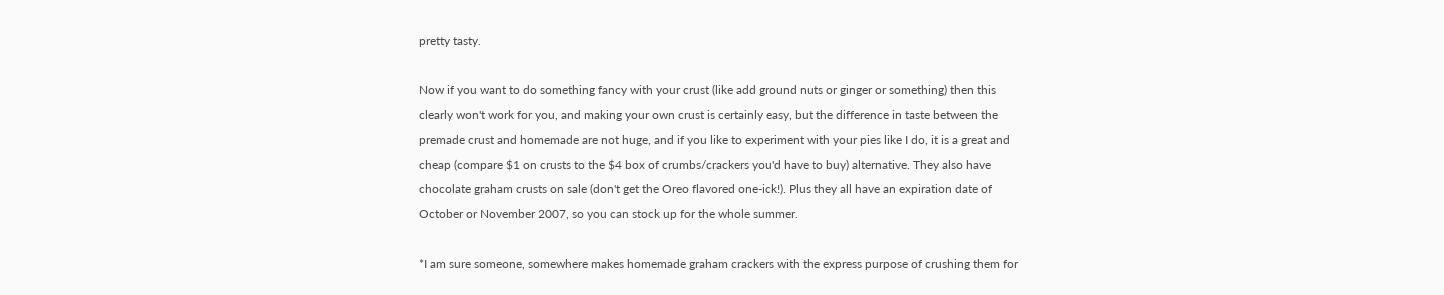pretty tasty.

Now if you want to do something fancy with your crust (like add ground nuts or ginger or something) then this clearly won't work for you, and making your own crust is certainly easy, but the difference in taste between the premade crust and homemade are not huge, and if you like to experiment with your pies like I do, it is a great and cheap (compare $1 on crusts to the $4 box of crumbs/crackers you'd have to buy) alternative. They also have chocolate graham crusts on sale (don't get the Oreo flavored one-ick!). Plus they all have an expiration date of October or November 2007, so you can stock up for the whole summer.

*I am sure someone, somewhere makes homemade graham crackers with the express purpose of crushing them for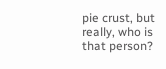pie crust, but really, who is that person?